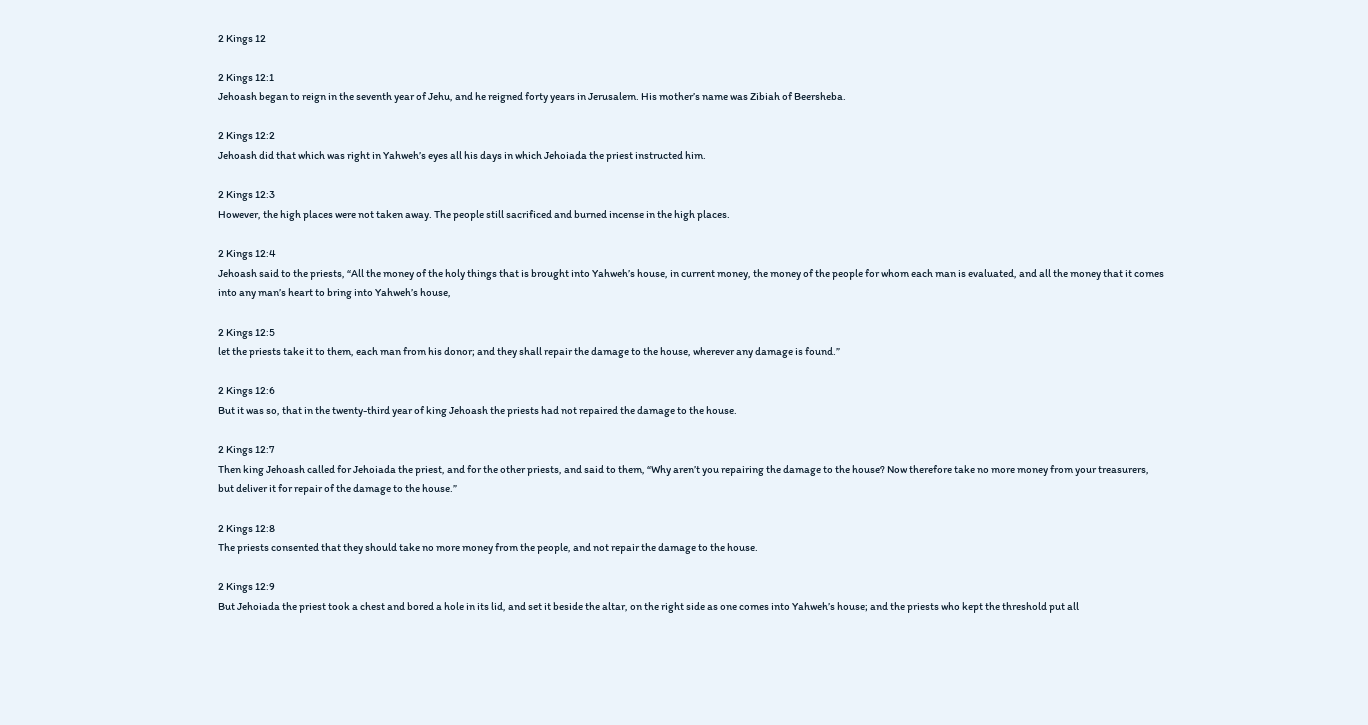2 Kings 12

2 Kings 12:1
Jehoash began to reign in the seventh year of Jehu, and he reigned forty years in Jerusalem. His mother’s name was Zibiah of Beersheba.

2 Kings 12:2
Jehoash did that which was right in Yahweh’s eyes all his days in which Jehoiada the priest instructed him.

2 Kings 12:3
However, the high places were not taken away. The people still sacrificed and burned incense in the high places.

2 Kings 12:4
Jehoash said to the priests, “All the money of the holy things that is brought into Yahweh’s house, in current money, the money of the people for whom each man is evaluated, and all the money that it comes into any man’s heart to bring into Yahweh’s house,

2 Kings 12:5
let the priests take it to them, each man from his donor; and they shall repair the damage to the house, wherever any damage is found.”

2 Kings 12:6
But it was so, that in the twenty-third year of king Jehoash the priests had not repaired the damage to the house.

2 Kings 12:7
Then king Jehoash called for Jehoiada the priest, and for the other priests, and said to them, “Why aren’t you repairing the damage to the house? Now therefore take no more money from your treasurers, but deliver it for repair of the damage to the house.”

2 Kings 12:8
The priests consented that they should take no more money from the people, and not repair the damage to the house.

2 Kings 12:9
But Jehoiada the priest took a chest and bored a hole in its lid, and set it beside the altar, on the right side as one comes into Yahweh’s house; and the priests who kept the threshold put all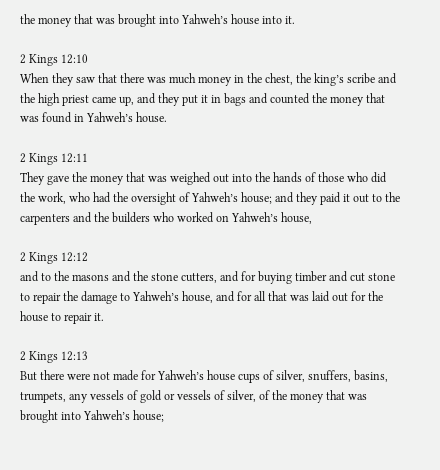the money that was brought into Yahweh’s house into it.

2 Kings 12:10
When they saw that there was much money in the chest, the king’s scribe and the high priest came up, and they put it in bags and counted the money that was found in Yahweh’s house.

2 Kings 12:11
They gave the money that was weighed out into the hands of those who did the work, who had the oversight of Yahweh’s house; and they paid it out to the carpenters and the builders who worked on Yahweh’s house,

2 Kings 12:12
and to the masons and the stone cutters, and for buying timber and cut stone to repair the damage to Yahweh’s house, and for all that was laid out for the house to repair it.

2 Kings 12:13
But there were not made for Yahweh’s house cups of silver, snuffers, basins, trumpets, any vessels of gold or vessels of silver, of the money that was brought into Yahweh’s house;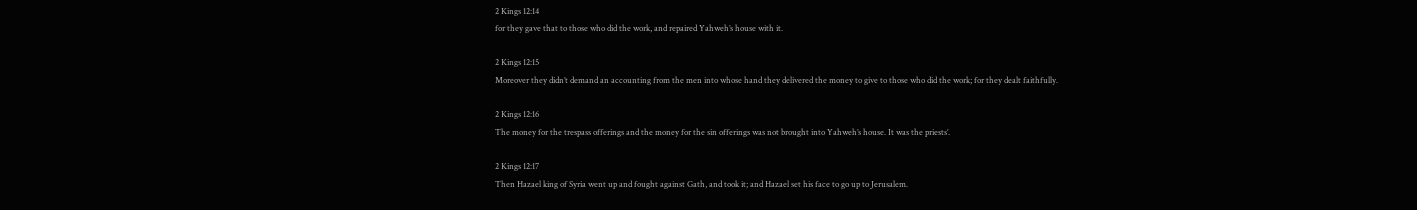2 Kings 12:14
for they gave that to those who did the work, and repaired Yahweh’s house with it.

2 Kings 12:15
Moreover they didn’t demand an accounting from the men into whose hand they delivered the money to give to those who did the work; for they dealt faithfully.

2 Kings 12:16
The money for the trespass offerings and the money for the sin offerings was not brought into Yahweh’s house. It was the priests’.

2 Kings 12:17
Then Hazael king of Syria went up and fought against Gath, and took it; and Hazael set his face to go up to Jerusalem.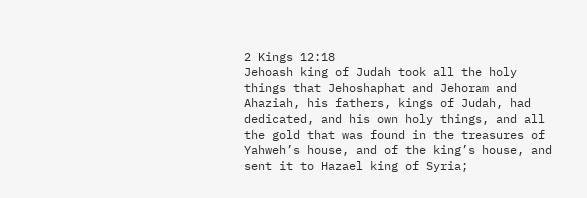2 Kings 12:18
Jehoash king of Judah took all the holy things that Jehoshaphat and Jehoram and Ahaziah, his fathers, kings of Judah, had dedicated, and his own holy things, and all the gold that was found in the treasures of Yahweh’s house, and of the king’s house, and sent it to Hazael king of Syria;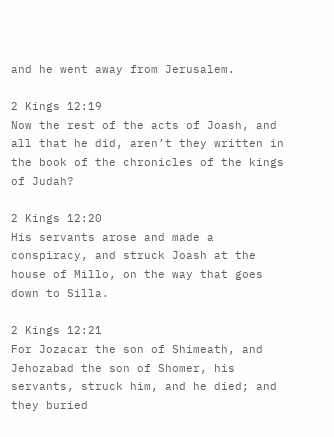and he went away from Jerusalem.

2 Kings 12:19
Now the rest of the acts of Joash, and all that he did, aren’t they written in the book of the chronicles of the kings of Judah?

2 Kings 12:20
His servants arose and made a conspiracy, and struck Joash at the house of Millo, on the way that goes down to Silla.

2 Kings 12:21
For Jozacar the son of Shimeath, and Jehozabad the son of Shomer, his servants, struck him, and he died; and they buried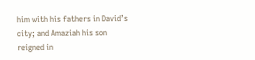him with his fathers in David’s city; and Amaziah his son reigned in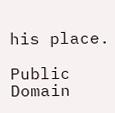his place.

Public Domain